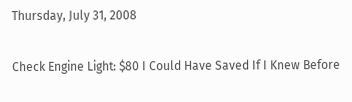Thursday, July 31, 2008

Check Engine Light: $80 I Could Have Saved If I Knew Before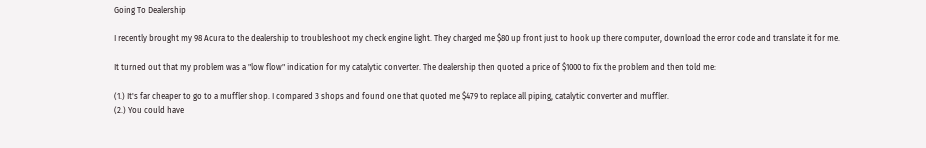Going To Dealership

I recently brought my 98 Acura to the dealership to troubleshoot my check engine light. They charged me $80 up front just to hook up there computer, download the error code and translate it for me.

It turned out that my problem was a "low flow" indication for my catalytic converter. The dealership then quoted a price of $1000 to fix the problem and then told me:

(1.) It's far cheaper to go to a muffler shop. I compared 3 shops and found one that quoted me $479 to replace all piping, catalytic converter and muffler.
(2.) You could have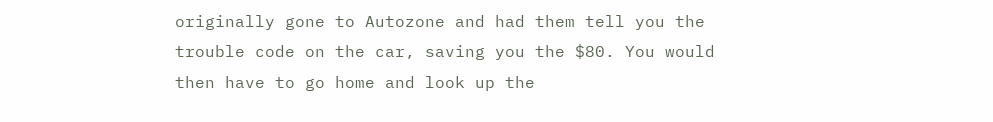originally gone to Autozone and had them tell you the trouble code on the car, saving you the $80. You would then have to go home and look up the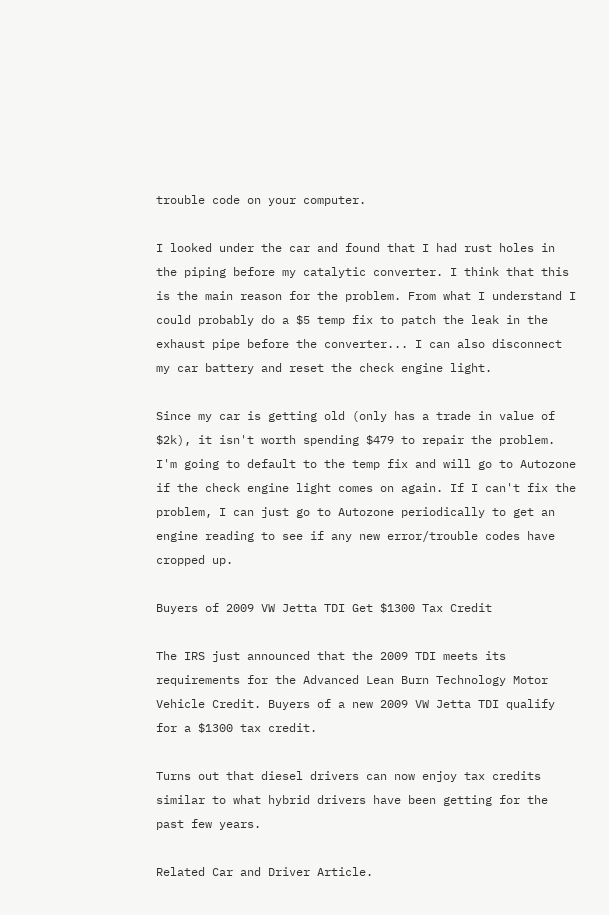trouble code on your computer.

I looked under the car and found that I had rust holes in the piping before my catalytic converter. I think that this is the main reason for the problem. From what I understand I could probably do a $5 temp fix to patch the leak in the exhaust pipe before the converter... I can also disconnect my car battery and reset the check engine light.

Since my car is getting old (only has a trade in value of $2k), it isn't worth spending $479 to repair the problem. I'm going to default to the temp fix and will go to Autozone if the check engine light comes on again. If I can't fix the problem, I can just go to Autozone periodically to get an engine reading to see if any new error/trouble codes have cropped up.

Buyers of 2009 VW Jetta TDI Get $1300 Tax Credit

The IRS just announced that the 2009 TDI meets its requirements for the Advanced Lean Burn Technology Motor Vehicle Credit. Buyers of a new 2009 VW Jetta TDI qualify for a $1300 tax credit.

Turns out that diesel drivers can now enjoy tax credits similar to what hybrid drivers have been getting for the past few years.

Related Car and Driver Article.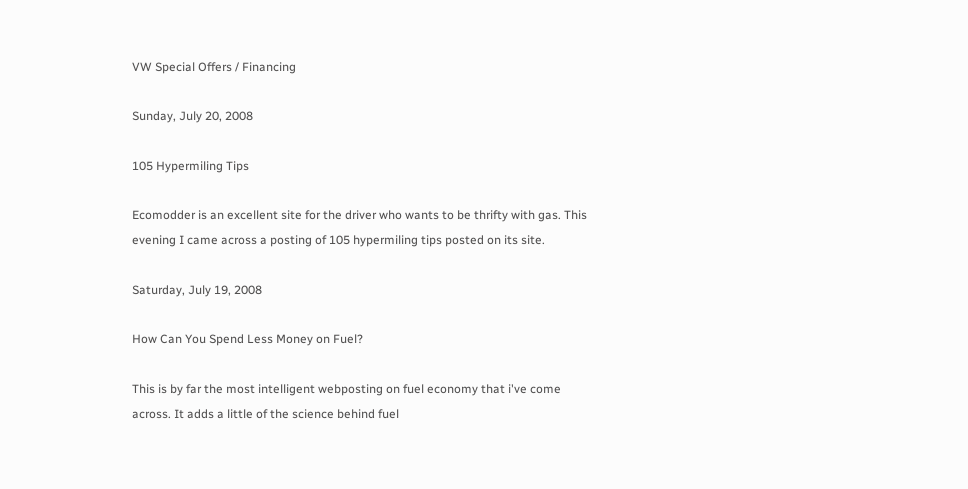VW Special Offers / Financing

Sunday, July 20, 2008

105 Hypermiling Tips

Ecomodder is an excellent site for the driver who wants to be thrifty with gas. This evening I came across a posting of 105 hypermiling tips posted on its site.

Saturday, July 19, 2008

How Can You Spend Less Money on Fuel?

This is by far the most intelligent webposting on fuel economy that i've come across. It adds a little of the science behind fuel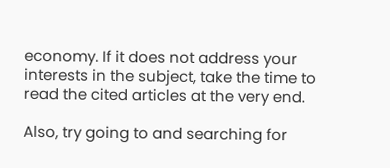economy. If it does not address your interests in the subject, take the time to read the cited articles at the very end.

Also, try going to and searching for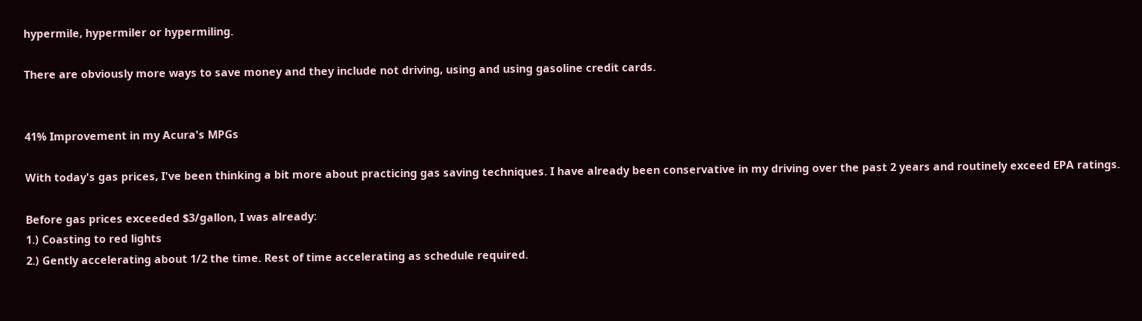hypermile, hypermiler or hypermiling.

There are obviously more ways to save money and they include not driving, using and using gasoline credit cards.


41% Improvement in my Acura's MPGs

With today's gas prices, I've been thinking a bit more about practicing gas saving techniques. I have already been conservative in my driving over the past 2 years and routinely exceed EPA ratings.

Before gas prices exceeded $3/gallon, I was already:
1.) Coasting to red lights
2.) Gently accelerating about 1/2 the time. Rest of time accelerating as schedule required.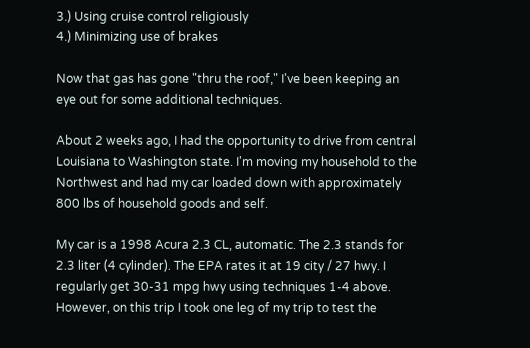3.) Using cruise control religiously
4.) Minimizing use of brakes

Now that gas has gone "thru the roof," I've been keeping an eye out for some additional techniques.

About 2 weeks ago, I had the opportunity to drive from central Louisiana to Washington state. I'm moving my household to the Northwest and had my car loaded down with approximately 800 lbs of household goods and self.

My car is a 1998 Acura 2.3 CL, automatic. The 2.3 stands for 2.3 liter (4 cylinder). The EPA rates it at 19 city / 27 hwy. I regularly get 30-31 mpg hwy using techniques 1-4 above. However, on this trip I took one leg of my trip to test the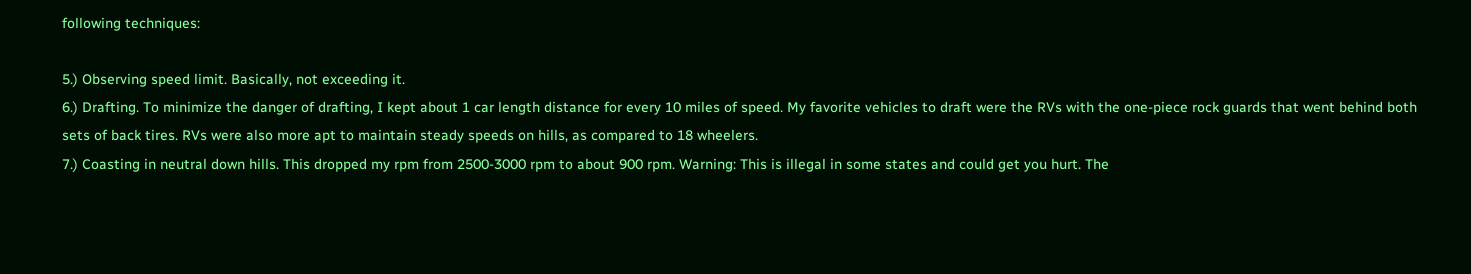following techniques:

5.) Observing speed limit. Basically, not exceeding it.
6.) Drafting. To minimize the danger of drafting, I kept about 1 car length distance for every 10 miles of speed. My favorite vehicles to draft were the RVs with the one-piece rock guards that went behind both sets of back tires. RVs were also more apt to maintain steady speeds on hills, as compared to 18 wheelers.
7.) Coasting in neutral down hills. This dropped my rpm from 2500-3000 rpm to about 900 rpm. Warning: This is illegal in some states and could get you hurt. The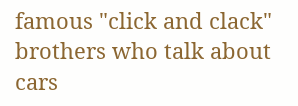famous "click and clack" brothers who talk about cars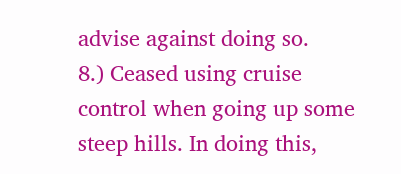advise against doing so.
8.) Ceased using cruise control when going up some steep hills. In doing this,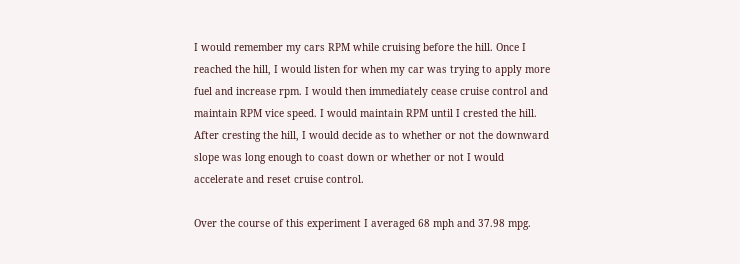I would remember my cars RPM while cruising before the hill. Once I reached the hill, I would listen for when my car was trying to apply more fuel and increase rpm. I would then immediately cease cruise control and maintain RPM vice speed. I would maintain RPM until I crested the hill. After cresting the hill, I would decide as to whether or not the downward slope was long enough to coast down or whether or not I would accelerate and reset cruise control.

Over the course of this experiment I averaged 68 mph and 37.98 mpg.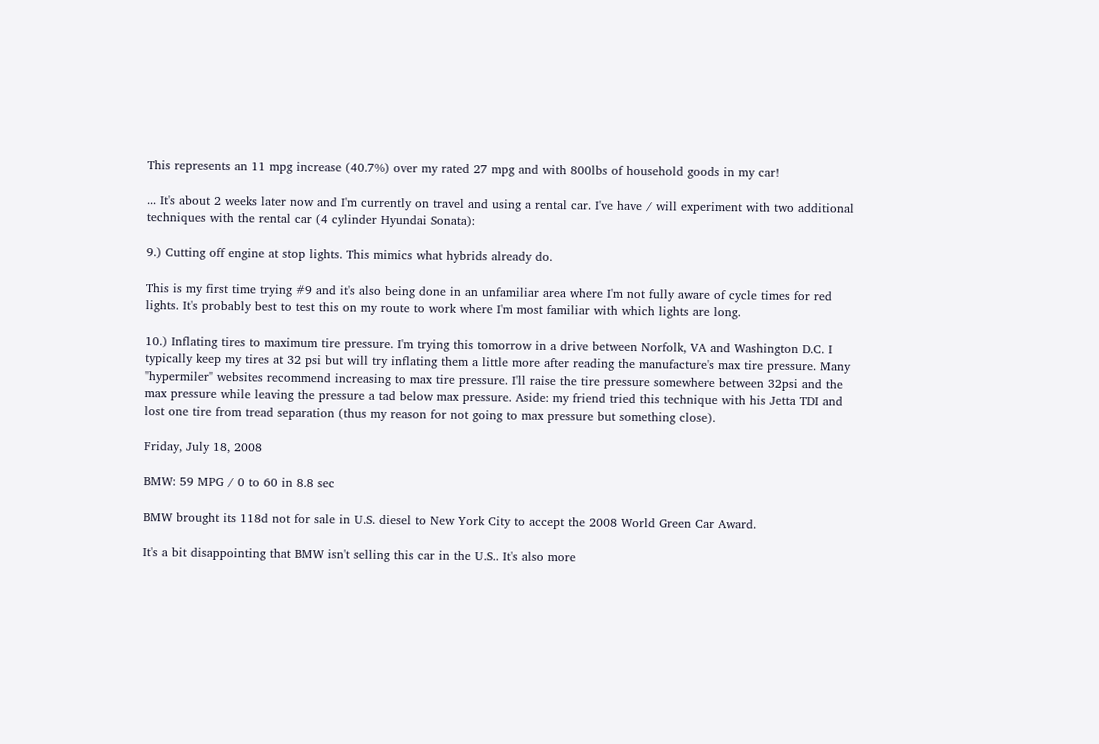This represents an 11 mpg increase (40.7%) over my rated 27 mpg and with 800lbs of household goods in my car!

... It's about 2 weeks later now and I'm currently on travel and using a rental car. I've have / will experiment with two additional techniques with the rental car (4 cylinder Hyundai Sonata):

9.) Cutting off engine at stop lights. This mimics what hybrids already do.

This is my first time trying #9 and it's also being done in an unfamiliar area where I'm not fully aware of cycle times for red lights. It's probably best to test this on my route to work where I'm most familiar with which lights are long.

10.) Inflating tires to maximum tire pressure. I'm trying this tomorrow in a drive between Norfolk, VA and Washington D.C. I typically keep my tires at 32 psi but will try inflating them a little more after reading the manufacture's max tire pressure. Many "hypermiler" websites recommend increasing to max tire pressure. I'll raise the tire pressure somewhere between 32psi and the max pressure while leaving the pressure a tad below max pressure. Aside: my friend tried this technique with his Jetta TDI and lost one tire from tread separation (thus my reason for not going to max pressure but something close).

Friday, July 18, 2008

BMW: 59 MPG / 0 to 60 in 8.8 sec

BMW brought its 118d not for sale in U.S. diesel to New York City to accept the 2008 World Green Car Award.

It's a bit disappointing that BMW isn't selling this car in the U.S.. It's also more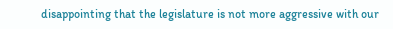disappointing that the legislature is not more aggressive with our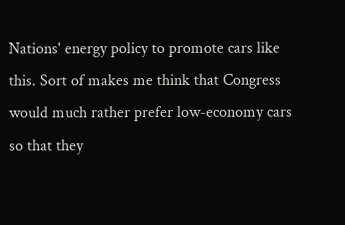Nations' energy policy to promote cars like this. Sort of makes me think that Congress would much rather prefer low-economy cars so that they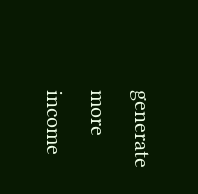generate more income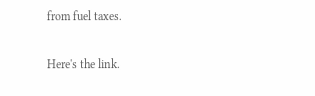from fuel taxes.

Here's the link.